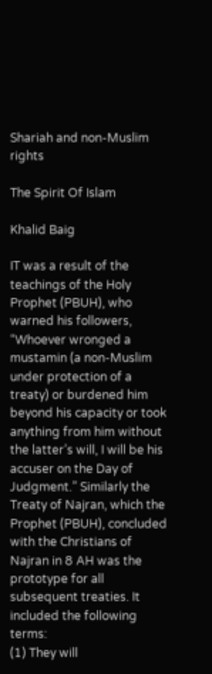Shariah and non-Muslim rights

The Spirit Of Islam

Khalid Baig

IT was a result of the teachings of the Holy Prophet (PBUH), who warned his followers, “Whoever wronged a mustamin (a non-Muslim under protection of a treaty) or burdened him beyond his capacity or took anything from him without the latter’s will, I will be his accuser on the Day of Judgment.” Similarly the Treaty of Najran, which the Prophet (PBUH), concluded with the Christians of Najran in 8 AH was the prototype for all subsequent treaties. It included the following terms:
(1) They will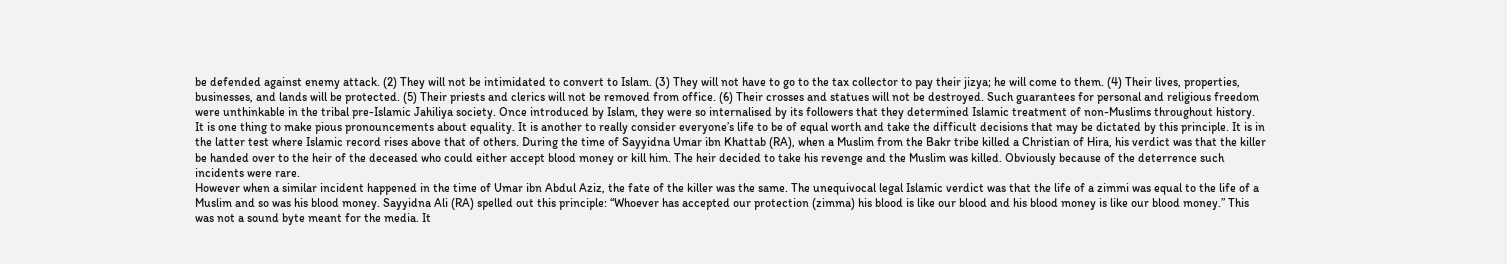be defended against enemy attack. (2) They will not be intimidated to convert to Islam. (3) They will not have to go to the tax collector to pay their jizya; he will come to them. (4) Their lives, properties, businesses, and lands will be protected. (5) Their priests and clerics will not be removed from office. (6) Their crosses and statues will not be destroyed. Such guarantees for personal and religious freedom were unthinkable in the tribal pre-Islamic Jahiliya society. Once introduced by Islam, they were so internalised by its followers that they determined Islamic treatment of non-Muslims throughout history.
It is one thing to make pious pronouncements about equality. It is another to really consider everyone’s life to be of equal worth and take the difficult decisions that may be dictated by this principle. It is in the latter test where Islamic record rises above that of others. During the time of Sayyidna Umar ibn Khattab (RA), when a Muslim from the Bakr tribe killed a Christian of Hira, his verdict was that the killer be handed over to the heir of the deceased who could either accept blood money or kill him. The heir decided to take his revenge and the Muslim was killed. Obviously because of the deterrence such incidents were rare.
However when a similar incident happened in the time of Umar ibn Abdul Aziz, the fate of the killer was the same. The unequivocal legal Islamic verdict was that the life of a zimmi was equal to the life of a Muslim and so was his blood money. Sayyidna Ali (RA) spelled out this principle: “Whoever has accepted our protection (zimma) his blood is like our blood and his blood money is like our blood money.” This was not a sound byte meant for the media. It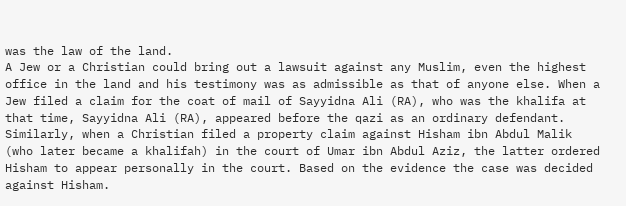was the law of the land.
A Jew or a Christian could bring out a lawsuit against any Muslim, even the highest office in the land and his testimony was as admissible as that of anyone else. When a Jew filed a claim for the coat of mail of Sayyidna Ali (RA), who was the khalifa at that time, Sayyidna Ali (RA), appeared before the qazi as an ordinary defendant. Similarly, when a Christian filed a property claim against Hisham ibn Abdul Malik (who later became a khalifah) in the court of Umar ibn Abdul Aziz, the latter ordered Hisham to appear personally in the court. Based on the evidence the case was decided against Hisham.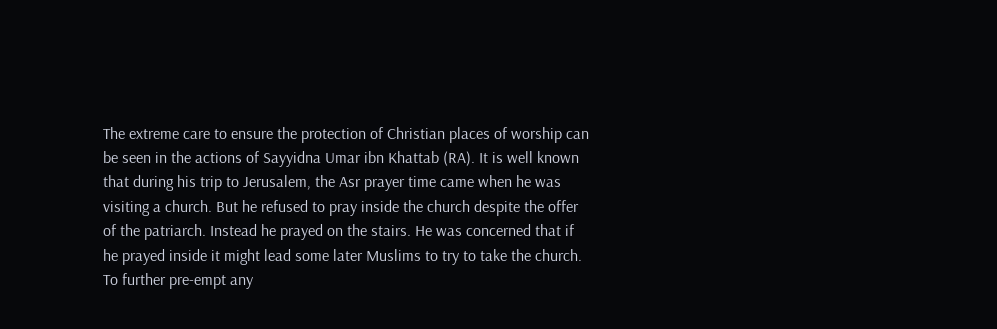The extreme care to ensure the protection of Christian places of worship can be seen in the actions of Sayyidna Umar ibn Khattab (RA). It is well known that during his trip to Jerusalem, the Asr prayer time came when he was visiting a church. But he refused to pray inside the church despite the offer of the patriarch. Instead he prayed on the stairs. He was concerned that if he prayed inside it might lead some later Muslims to try to take the church. To further pre-empt any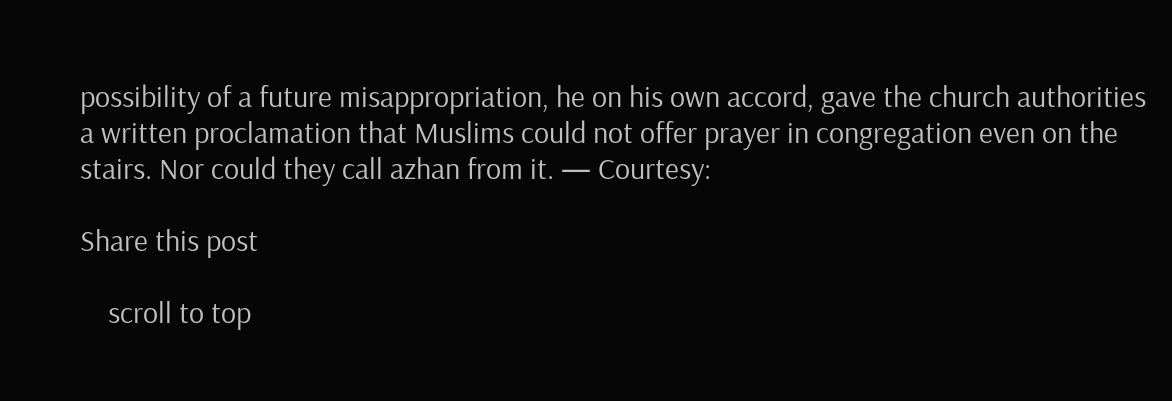possibility of a future misappropriation, he on his own accord, gave the church authorities a written proclamation that Muslims could not offer prayer in congregation even on the stairs. Nor could they call azhan from it. — Courtesy:

Share this post

    scroll to top